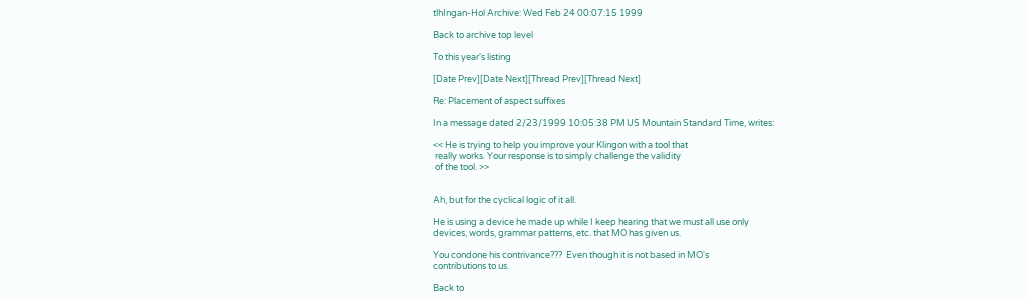tlhIngan-Hol Archive: Wed Feb 24 00:07:15 1999

Back to archive top level

To this year's listing

[Date Prev][Date Next][Thread Prev][Thread Next]

Re: Placement of aspect suffixes

In a message dated 2/23/1999 10:05:38 PM US Mountain Standard Time, writes:

<< He is trying to help you improve your Klingon with a tool that
 really works. Your response is to simply challenge the validity
 of the tool. >>


Ah, but for the cyclical logic of it all.

He is using a device he made up while I keep hearing that we must all use only
devices, words, grammar patterns, etc. that MO has given us.

You condone his contrivance???  Even though it is not based in MO's
contributions to us.

Back to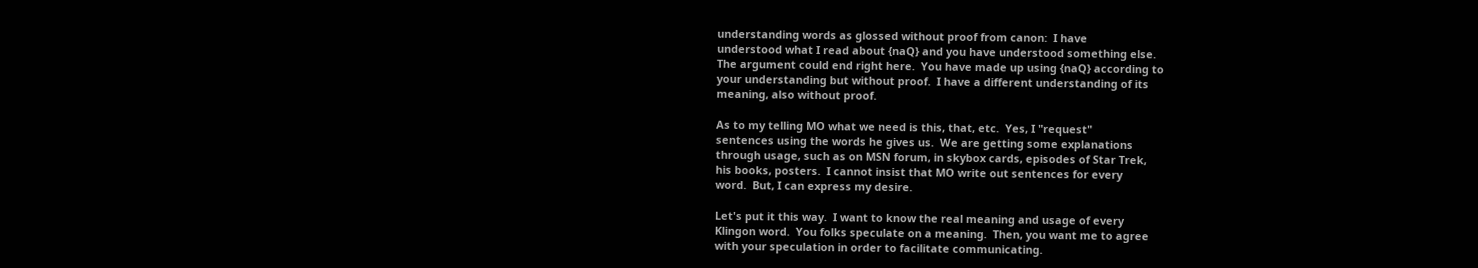understanding words as glossed without proof from canon:  I have
understood what I read about {naQ} and you have understood something else.
The argument could end right here.  You have made up using {naQ} according to
your understanding but without proof.  I have a different understanding of its
meaning, also without proof.

As to my telling MO what we need is this, that, etc.  Yes, I "request"
sentences using the words he gives us.  We are getting some explanations
through usage, such as on MSN forum, in skybox cards, episodes of Star Trek,
his books, posters.  I cannot insist that MO write out sentences for every
word.  But, I can express my desire.

Let's put it this way.  I want to know the real meaning and usage of every
Klingon word.  You folks speculate on a meaning.  Then, you want me to agree
with your speculation in order to facilitate communicating.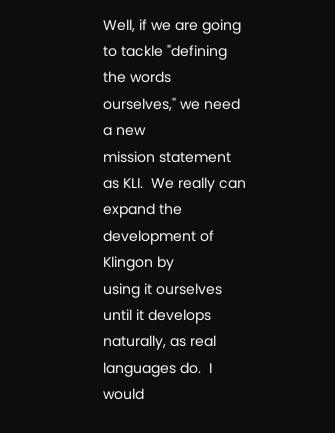Well, if we are going to tackle "defining the words ourselves," we need a new
mission statement as KLI.  We really can expand the development of Klingon by
using it ourselves until it develops naturally, as real languages do.  I would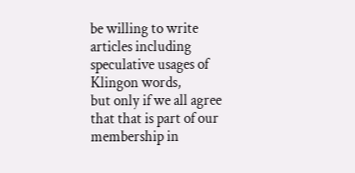be willing to write articles including speculative usages of Klingon words,
but only if we all agree that that is part of our membership in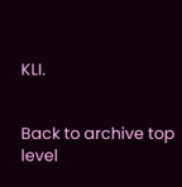KLI.


Back to archive top level